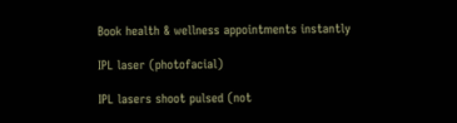Book health & wellness appointments instantly

IPL laser (photofacial)

IPL lasers shoot pulsed (not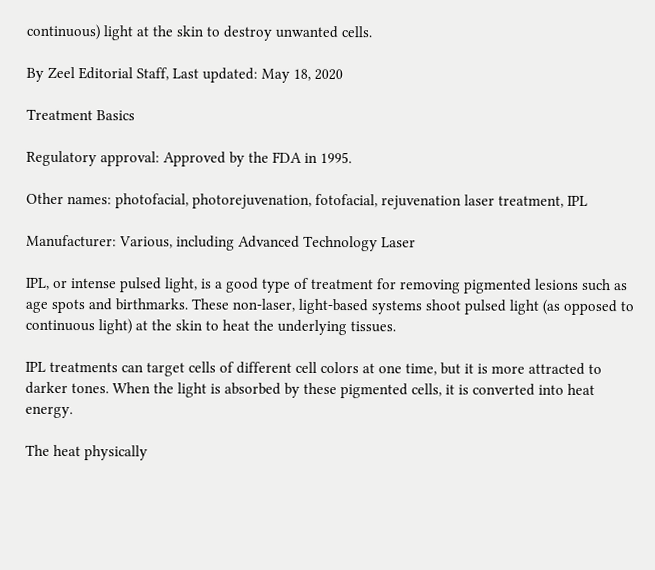continuous) light at the skin to destroy unwanted cells.

By Zeel Editorial Staff, Last updated: May 18, 2020

Treatment Basics

Regulatory approval: Approved by the FDA in 1995.

Other names: photofacial, photorejuvenation, fotofacial, rejuvenation laser treatment, IPL

Manufacturer: Various, including Advanced Technology Laser

IPL, or intense pulsed light, is a good type of treatment for removing pigmented lesions such as age spots and birthmarks. These non-laser, light-based systems shoot pulsed light (as opposed to continuous light) at the skin to heat the underlying tissues.

IPL treatments can target cells of different cell colors at one time, but it is more attracted to darker tones. When the light is absorbed by these pigmented cells, it is converted into heat energy.

The heat physically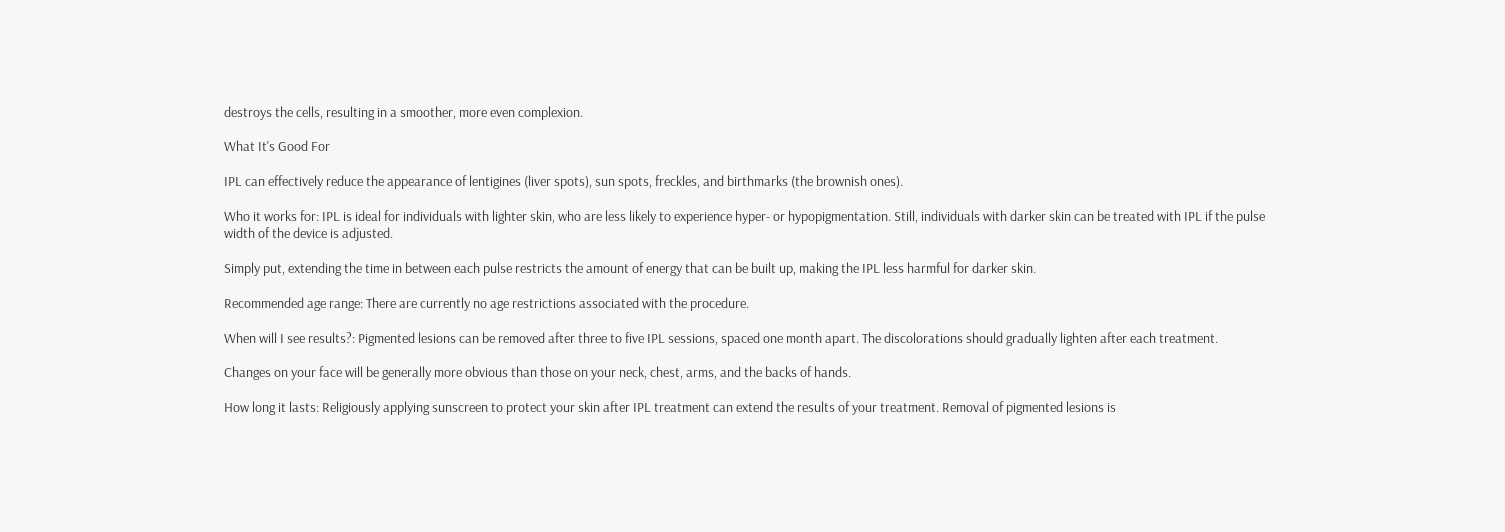destroys the cells, resulting in a smoother, more even complexion.

What It's Good For

IPL can effectively reduce the appearance of lentigines (liver spots), sun spots, freckles, and birthmarks (the brownish ones).

Who it works for: IPL is ideal for individuals with lighter skin, who are less likely to experience hyper- or hypopigmentation. Still, individuals with darker skin can be treated with IPL if the pulse width of the device is adjusted.

Simply put, extending the time in between each pulse restricts the amount of energy that can be built up, making the IPL less harmful for darker skin.

Recommended age range: There are currently no age restrictions associated with the procedure.

When will I see results?: Pigmented lesions can be removed after three to five IPL sessions, spaced one month apart. The discolorations should gradually lighten after each treatment.

Changes on your face will be generally more obvious than those on your neck, chest, arms, and the backs of hands.

How long it lasts: Religiously applying sunscreen to protect your skin after IPL treatment can extend the results of your treatment. Removal of pigmented lesions is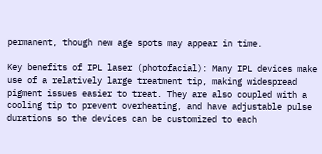permanent, though new age spots may appear in time.

Key benefits of IPL laser (photofacial): Many IPL devices make use of a relatively large treatment tip, making widespread pigment issues easier to treat. They are also coupled with a cooling tip to prevent overheating, and have adjustable pulse durations so the devices can be customized to each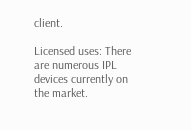client.

Licensed uses: There are numerous IPL devices currently on the market.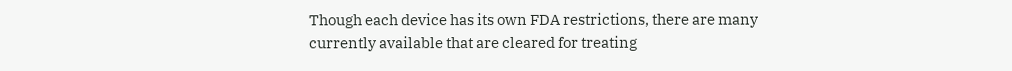Though each device has its own FDA restrictions, there are many currently available that are cleared for treating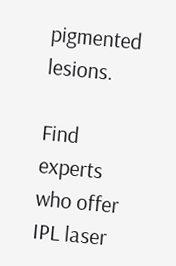pigmented lesions.

Find experts who offer IPL laser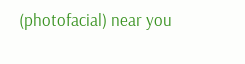(photofacial) near you